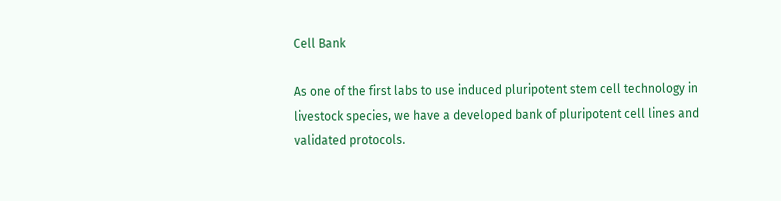Cell Bank

As one of the first labs to use induced pluripotent stem cell technology in livestock species, we have a developed bank of pluripotent cell lines and validated protocols.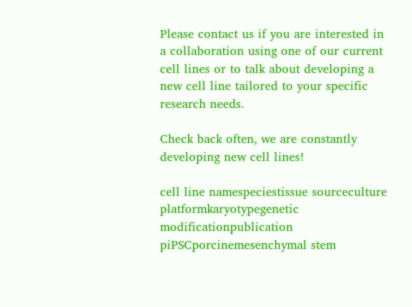Please contact us if you are interested in a collaboration using one of our current cell lines or to talk about developing a new cell line tailored to your specific research needs.

Check back often, we are constantly developing new cell lines!

cell line namespeciestissue sourceculture platformkaryotypegenetic modificationpublication
piPSCporcinemesenchymal stem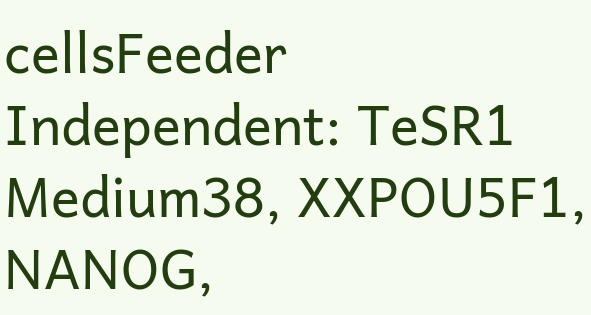cellsFeeder Independent: TeSR1 Medium38, XXPOU5F1, NANOG,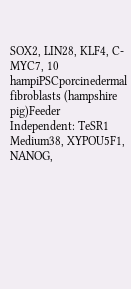SOX2, LIN28, KLF4, C-MYC7, 10
hampiPSCporcinedermal fibroblasts (hampshire pig)Feeder Independent: TeSR1 Medium38, XYPOU5F1, NANOG,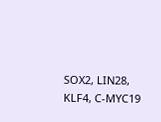SOX2, LIN28, KLF4, C-MYC19